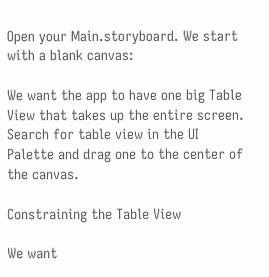Open your Main.storyboard. We start with a blank canvas:

We want the app to have one big Table View that takes up the entire screen. Search for table view in the UI Palette and drag one to the center of the canvas.

Constraining the Table View

We want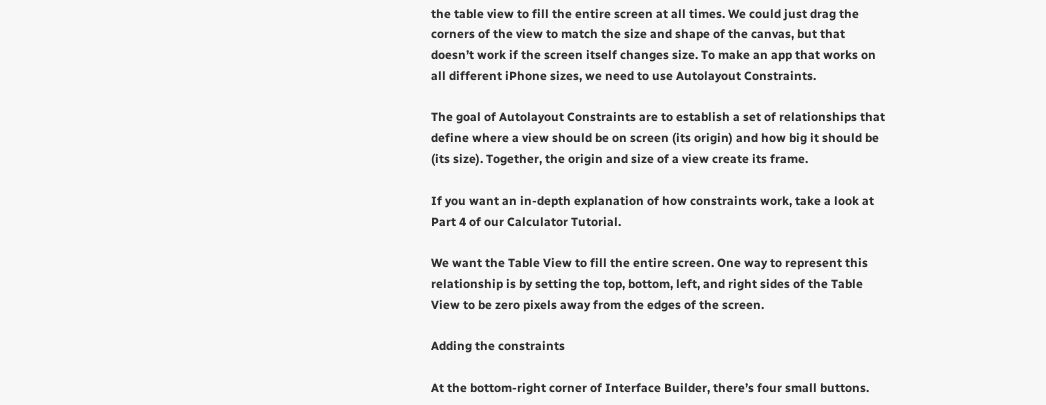the table view to fill the entire screen at all times. We could just drag the corners of the view to match the size and shape of the canvas, but that doesn’t work if the screen itself changes size. To make an app that works on all different iPhone sizes, we need to use Autolayout Constraints.

The goal of Autolayout Constraints are to establish a set of relationships that define where a view should be on screen (its origin) and how big it should be (its size). Together, the origin and size of a view create its frame.

If you want an in-depth explanation of how constraints work, take a look at Part 4 of our Calculator Tutorial.

We want the Table View to fill the entire screen. One way to represent this relationship is by setting the top, bottom, left, and right sides of the Table View to be zero pixels away from the edges of the screen.

Adding the constraints

At the bottom-right corner of Interface Builder, there’s four small buttons.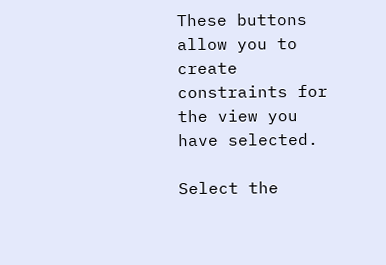These buttons allow you to create constraints for the view you have selected.

Select the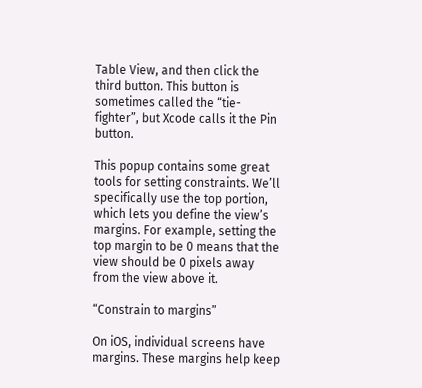Table View, and then click the third button. This button is sometimes called the “tie-fighter”, but Xcode calls it the Pin button.

This popup contains some great tools for setting constraints. We’ll specifically use the top portion, which lets you define the view’s margins. For example, setting the top margin to be 0 means that the view should be 0 pixels away from the view above it.

“Constrain to margins”

On iOS, individual screens have margins. These margins help keep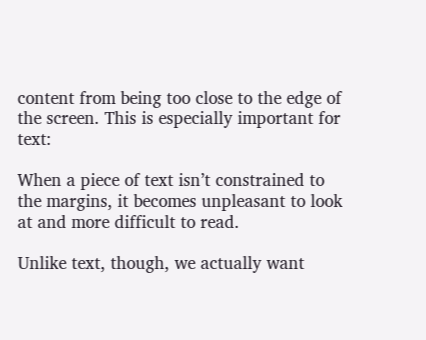content from being too close to the edge of the screen. This is especially important for text:

When a piece of text isn’t constrained to the margins, it becomes unpleasant to look at and more difficult to read.

Unlike text, though, we actually want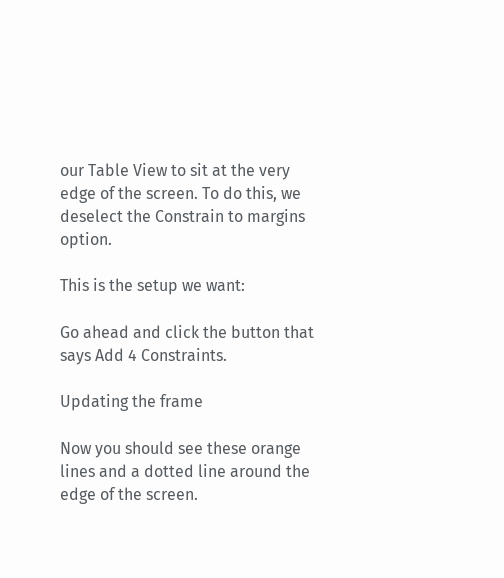our Table View to sit at the very edge of the screen. To do this, we deselect the Constrain to margins option.

This is the setup we want:

Go ahead and click the button that says Add 4 Constraints.

Updating the frame

Now you should see these orange lines and a dotted line around the edge of the screen.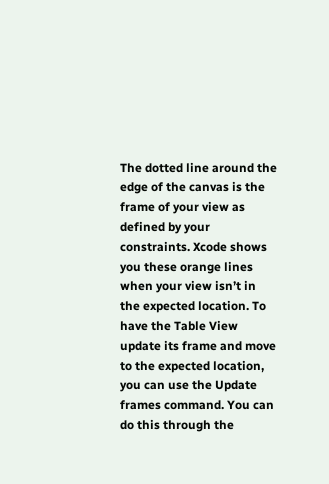The dotted line around the edge of the canvas is the frame of your view as defined by your constraints. Xcode shows you these orange lines when your view isn’t in the expected location. To have the Table View update its frame and move to the expected location, you can use the Update frames command. You can do this through the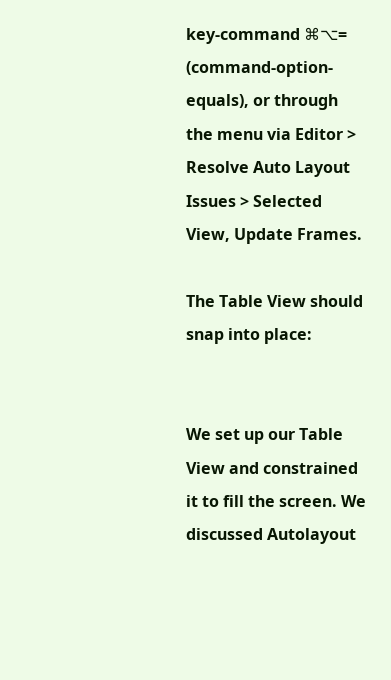key-command ⌘⌥= (command-option-equals), or through the menu via Editor > Resolve Auto Layout Issues > Selected View, Update Frames.

The Table View should snap into place:


We set up our Table View and constrained it to fill the screen. We discussed Autolayout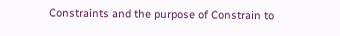Constraints and the purpose of Constrain to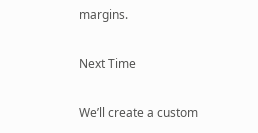margins.

Next Time

We’ll create a custom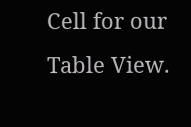Cell for our Table View.